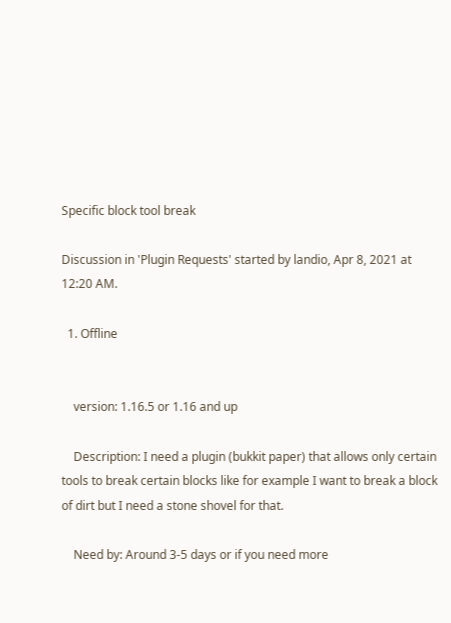Specific block tool break

Discussion in 'Plugin Requests' started by landio, Apr 8, 2021 at 12:20 AM.

  1. Offline


    version: 1.16.5 or 1.16 and up

    Description: I need a plugin (bukkit paper) that allows only certain tools to break certain blocks like for example I want to break a block of dirt but I need a stone shovel for that.

    Need by: Around 3-5 days or if you need more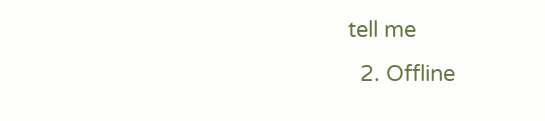tell me
  2. Offline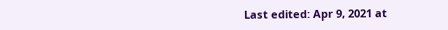Last edited: Apr 9, 2021 at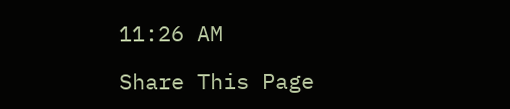11:26 AM

Share This Page